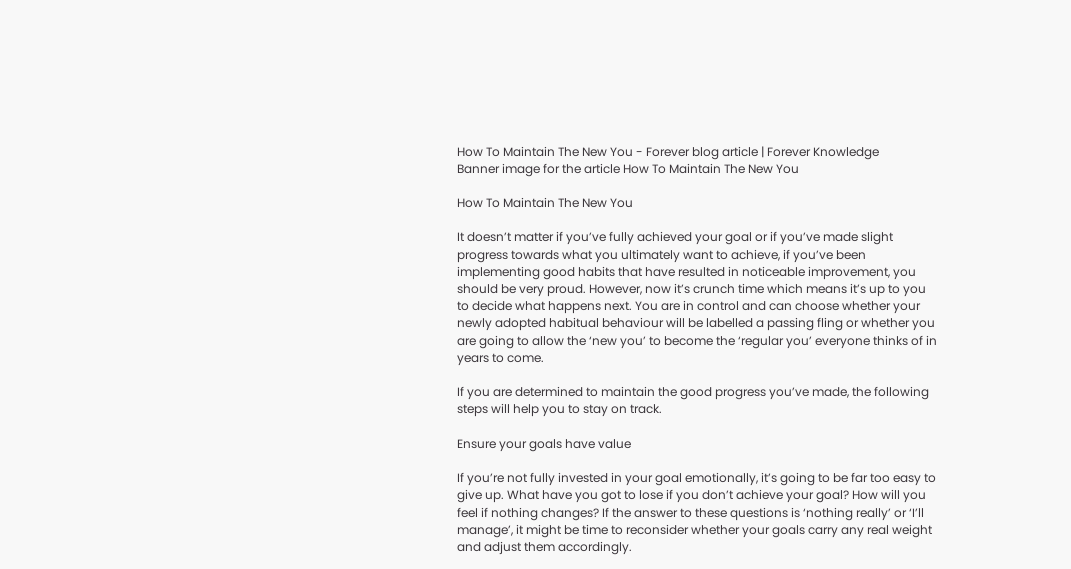How To Maintain The New You - Forever blog article | Forever Knowledge
Banner image for the article How To Maintain The New You

How To Maintain The New You

It doesn’t matter if you’ve fully achieved your goal or if you’ve made slight progress towards what you ultimately want to achieve, if you’ve been implementing good habits that have resulted in noticeable improvement, you should be very proud. However, now it’s crunch time which means it’s up to you to decide what happens next. You are in control and can choose whether your newly adopted habitual behaviour will be labelled a passing fling or whether you are going to allow the ‘new you’ to become the ‘regular you’ everyone thinks of in years to come.

If you are determined to maintain the good progress you’ve made, the following steps will help you to stay on track.

Ensure your goals have value

If you’re not fully invested in your goal emotionally, it’s going to be far too easy to give up. What have you got to lose if you don’t achieve your goal? How will you feel if nothing changes? If the answer to these questions is ‘nothing really’ or ‘I’ll manage’, it might be time to reconsider whether your goals carry any real weight and adjust them accordingly.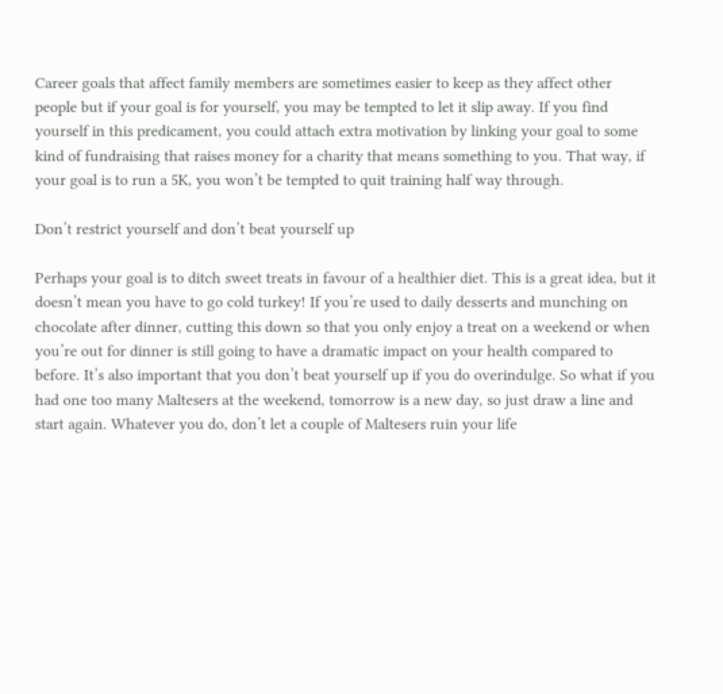Career goals that affect family members are sometimes easier to keep as they affect other people but if your goal is for yourself, you may be tempted to let it slip away. If you find yourself in this predicament, you could attach extra motivation by linking your goal to some kind of fundraising that raises money for a charity that means something to you. That way, if your goal is to run a 5K, you won’t be tempted to quit training half way through.

Don’t restrict yourself and don’t beat yourself up

Perhaps your goal is to ditch sweet treats in favour of a healthier diet. This is a great idea, but it doesn’t mean you have to go cold turkey! If you’re used to daily desserts and munching on chocolate after dinner, cutting this down so that you only enjoy a treat on a weekend or when you’re out for dinner is still going to have a dramatic impact on your health compared to before. It’s also important that you don’t beat yourself up if you do overindulge. So what if you had one too many Maltesers at the weekend, tomorrow is a new day, so just draw a line and start again. Whatever you do, don’t let a couple of Maltesers ruin your life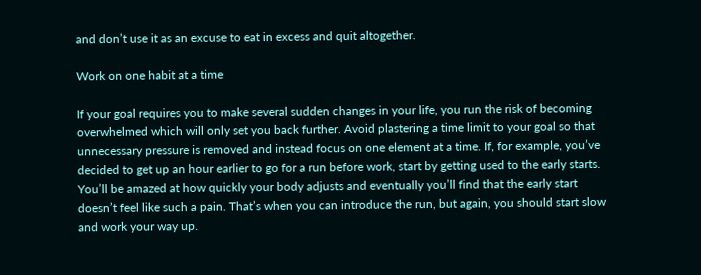and don’t use it as an excuse to eat in excess and quit altogether.

Work on one habit at a time

If your goal requires you to make several sudden changes in your life, you run the risk of becoming overwhelmed which will only set you back further. Avoid plastering a time limit to your goal so that unnecessary pressure is removed and instead focus on one element at a time. If, for example, you’ve decided to get up an hour earlier to go for a run before work, start by getting used to the early starts. You’ll be amazed at how quickly your body adjusts and eventually you’ll find that the early start doesn’t feel like such a pain. That’s when you can introduce the run, but again, you should start slow and work your way up.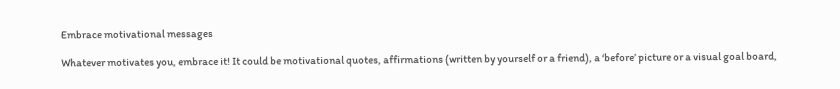Embrace motivational messages

Whatever motivates you, embrace it! It could be motivational quotes, affirmations (written by yourself or a friend), a ‘before’ picture or a visual goal board,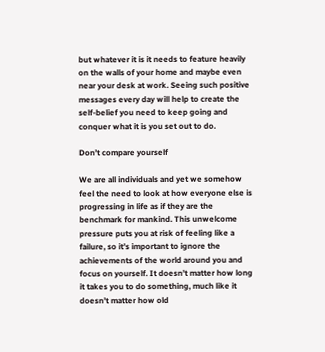but whatever it is it needs to feature heavily on the walls of your home and maybe even near your desk at work. Seeing such positive messages every day will help to create the self-belief you need to keep going and conquer what it is you set out to do.

Don’t compare yourself

We are all individuals and yet we somehow feel the need to look at how everyone else is progressing in life as if they are the benchmark for mankind. This unwelcome pressure puts you at risk of feeling like a failure, so it’s important to ignore the achievements of the world around you and focus on yourself. It doesn’t matter how long it takes you to do something, much like it doesn’t matter how old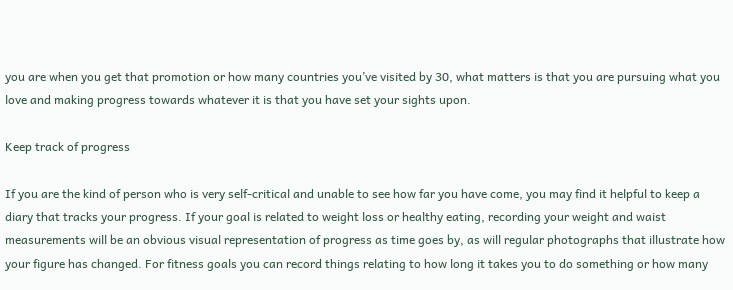you are when you get that promotion or how many countries you’ve visited by 30, what matters is that you are pursuing what you love and making progress towards whatever it is that you have set your sights upon.

Keep track of progress

If you are the kind of person who is very self-critical and unable to see how far you have come, you may find it helpful to keep a diary that tracks your progress. If your goal is related to weight loss or healthy eating, recording your weight and waist measurements will be an obvious visual representation of progress as time goes by, as will regular photographs that illustrate how your figure has changed. For fitness goals you can record things relating to how long it takes you to do something or how many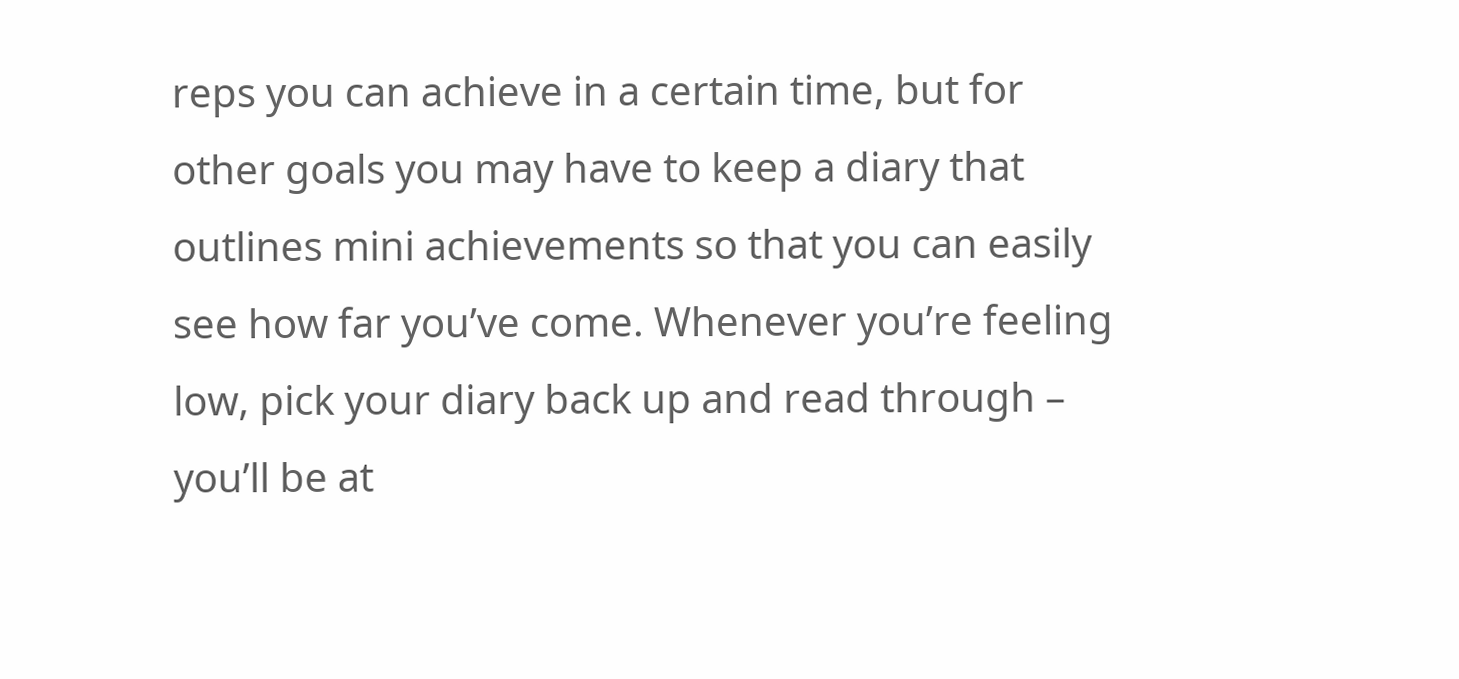reps you can achieve in a certain time, but for other goals you may have to keep a diary that outlines mini achievements so that you can easily see how far you’ve come. Whenever you’re feeling low, pick your diary back up and read through – you’ll be at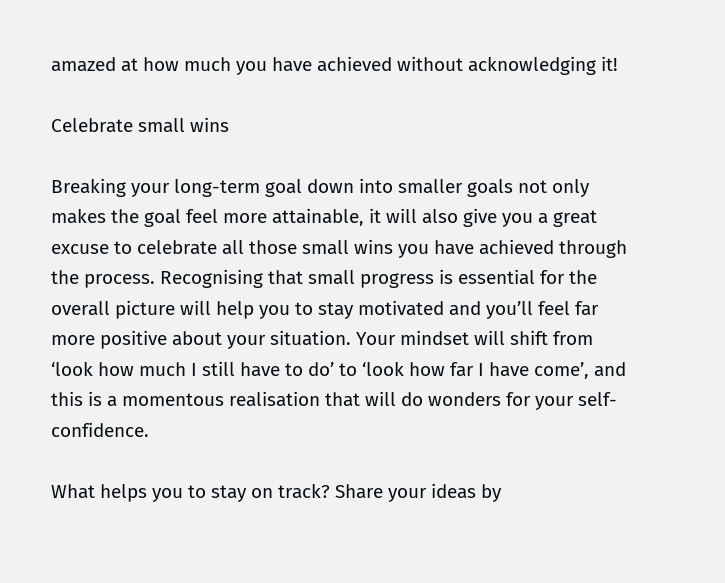amazed at how much you have achieved without acknowledging it!

Celebrate small wins

Breaking your long-term goal down into smaller goals not only makes the goal feel more attainable, it will also give you a great excuse to celebrate all those small wins you have achieved through the process. Recognising that small progress is essential for the overall picture will help you to stay motivated and you’ll feel far more positive about your situation. Your mindset will shift from ‘look how much I still have to do’ to ‘look how far I have come’, and this is a momentous realisation that will do wonders for your self-confidence.

What helps you to stay on track? Share your ideas by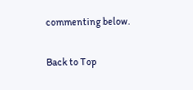commenting below.

Back to Top